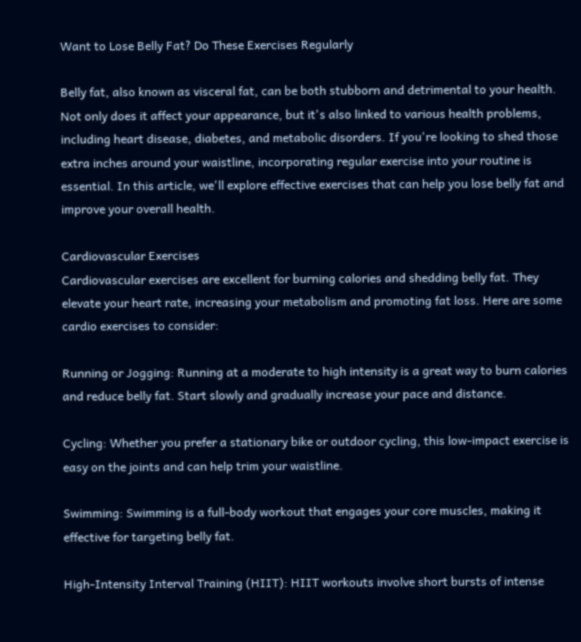Want to Lose Belly Fat? Do These Exercises Regularly

Belly fat, also known as visceral fat, can be both stubborn and detrimental to your health. Not only does it affect your appearance, but it's also linked to various health problems, including heart disease, diabetes, and metabolic disorders. If you're looking to shed those extra inches around your waistline, incorporating regular exercise into your routine is essential. In this article, we'll explore effective exercises that can help you lose belly fat and improve your overall health.

Cardiovascular Exercises
Cardiovascular exercises are excellent for burning calories and shedding belly fat. They elevate your heart rate, increasing your metabolism and promoting fat loss. Here are some cardio exercises to consider:

Running or Jogging: Running at a moderate to high intensity is a great way to burn calories and reduce belly fat. Start slowly and gradually increase your pace and distance.

Cycling: Whether you prefer a stationary bike or outdoor cycling, this low-impact exercise is easy on the joints and can help trim your waistline.

Swimming: Swimming is a full-body workout that engages your core muscles, making it effective for targeting belly fat.

High-Intensity Interval Training (HIIT): HIIT workouts involve short bursts of intense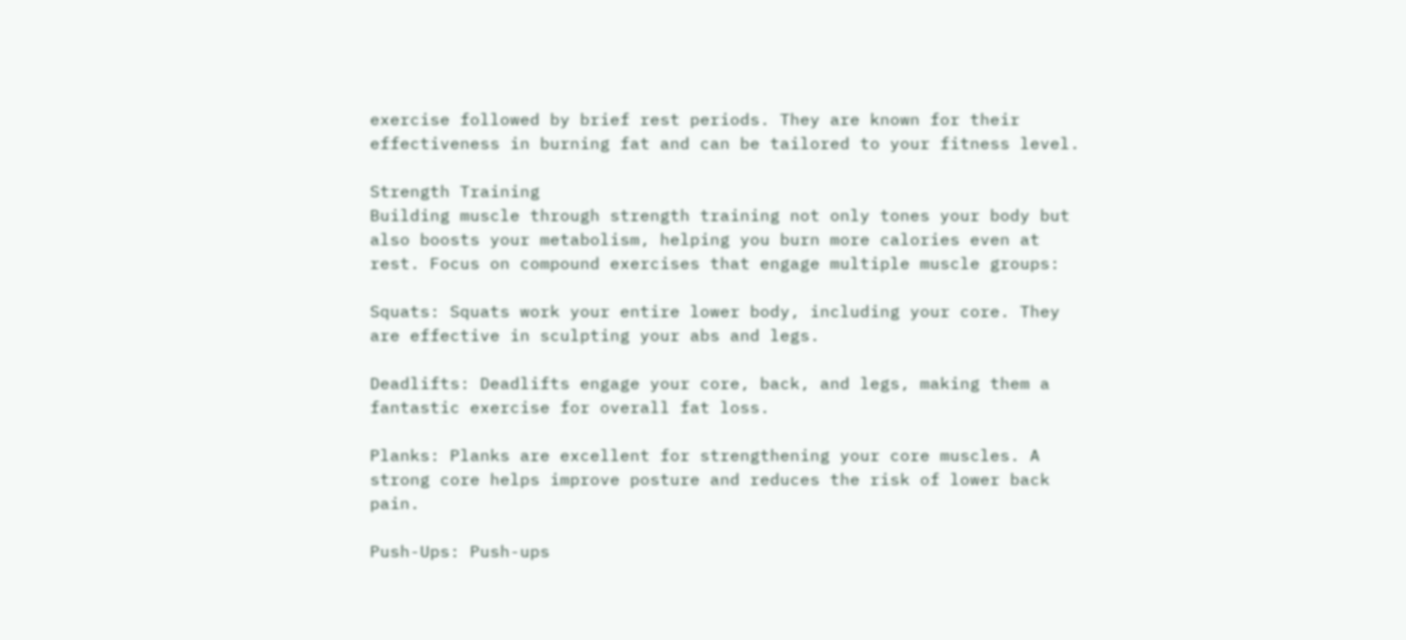exercise followed by brief rest periods. They are known for their effectiveness in burning fat and can be tailored to your fitness level.

Strength Training
Building muscle through strength training not only tones your body but also boosts your metabolism, helping you burn more calories even at rest. Focus on compound exercises that engage multiple muscle groups:

Squats: Squats work your entire lower body, including your core. They are effective in sculpting your abs and legs.

Deadlifts: Deadlifts engage your core, back, and legs, making them a fantastic exercise for overall fat loss.

Planks: Planks are excellent for strengthening your core muscles. A strong core helps improve posture and reduces the risk of lower back pain.

Push-Ups: Push-ups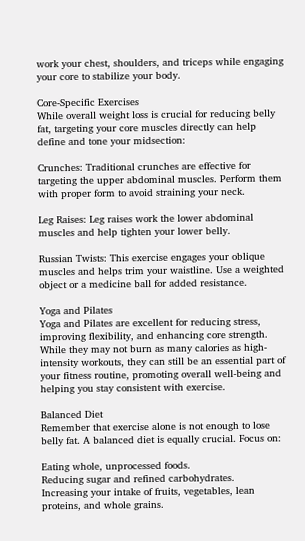work your chest, shoulders, and triceps while engaging your core to stabilize your body.

Core-Specific Exercises
While overall weight loss is crucial for reducing belly fat, targeting your core muscles directly can help define and tone your midsection:

Crunches: Traditional crunches are effective for targeting the upper abdominal muscles. Perform them with proper form to avoid straining your neck.

Leg Raises: Leg raises work the lower abdominal muscles and help tighten your lower belly.

Russian Twists: This exercise engages your oblique muscles and helps trim your waistline. Use a weighted object or a medicine ball for added resistance.

Yoga and Pilates
Yoga and Pilates are excellent for reducing stress, improving flexibility, and enhancing core strength. While they may not burn as many calories as high-intensity workouts, they can still be an essential part of your fitness routine, promoting overall well-being and helping you stay consistent with exercise.

Balanced Diet
Remember that exercise alone is not enough to lose belly fat. A balanced diet is equally crucial. Focus on:

Eating whole, unprocessed foods.
Reducing sugar and refined carbohydrates.
Increasing your intake of fruits, vegetables, lean proteins, and whole grains.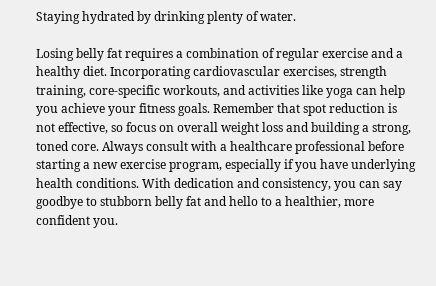Staying hydrated by drinking plenty of water.

Losing belly fat requires a combination of regular exercise and a healthy diet. Incorporating cardiovascular exercises, strength training, core-specific workouts, and activities like yoga can help you achieve your fitness goals. Remember that spot reduction is not effective, so focus on overall weight loss and building a strong, toned core. Always consult with a healthcare professional before starting a new exercise program, especially if you have underlying health conditions. With dedication and consistency, you can say goodbye to stubborn belly fat and hello to a healthier, more confident you.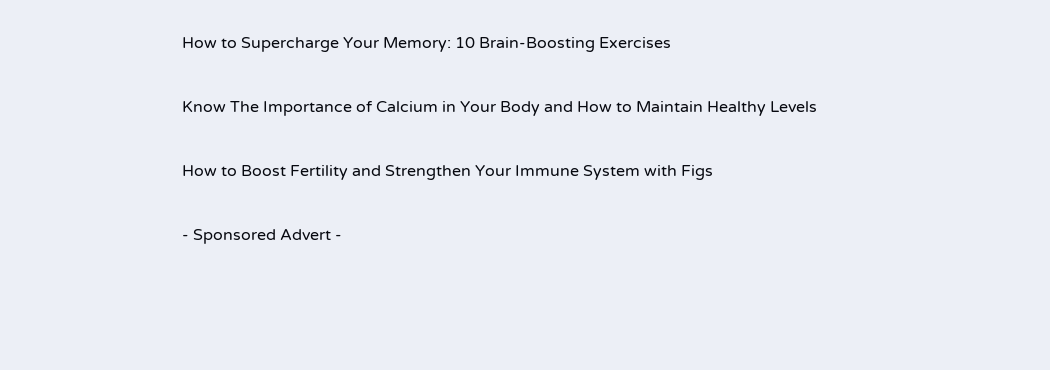How to Supercharge Your Memory: 10 Brain-Boosting Exercises

Know The Importance of Calcium in Your Body and How to Maintain Healthy Levels

How to Boost Fertility and Strengthen Your Immune System with Figs

- Sponsored Advert -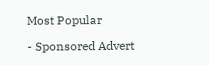Most Popular

- Sponsored Advert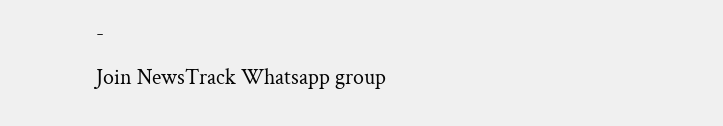-
Join NewsTrack Whatsapp group